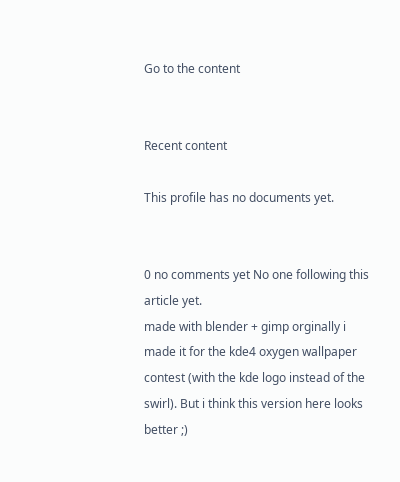Go to the content


Recent content

This profile has no documents yet.


0 no comments yet No one following this article yet.
made with blender + gimp orginally i made it for the kde4 oxygen wallpaper contest (with the kde logo instead of the swirl). But i think this version here looks better ;)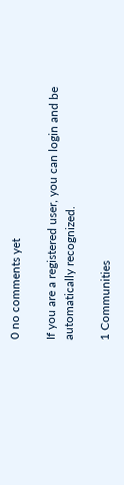0 no comments yet

If you are a registered user, you can login and be automatically recognized.

1 Communities